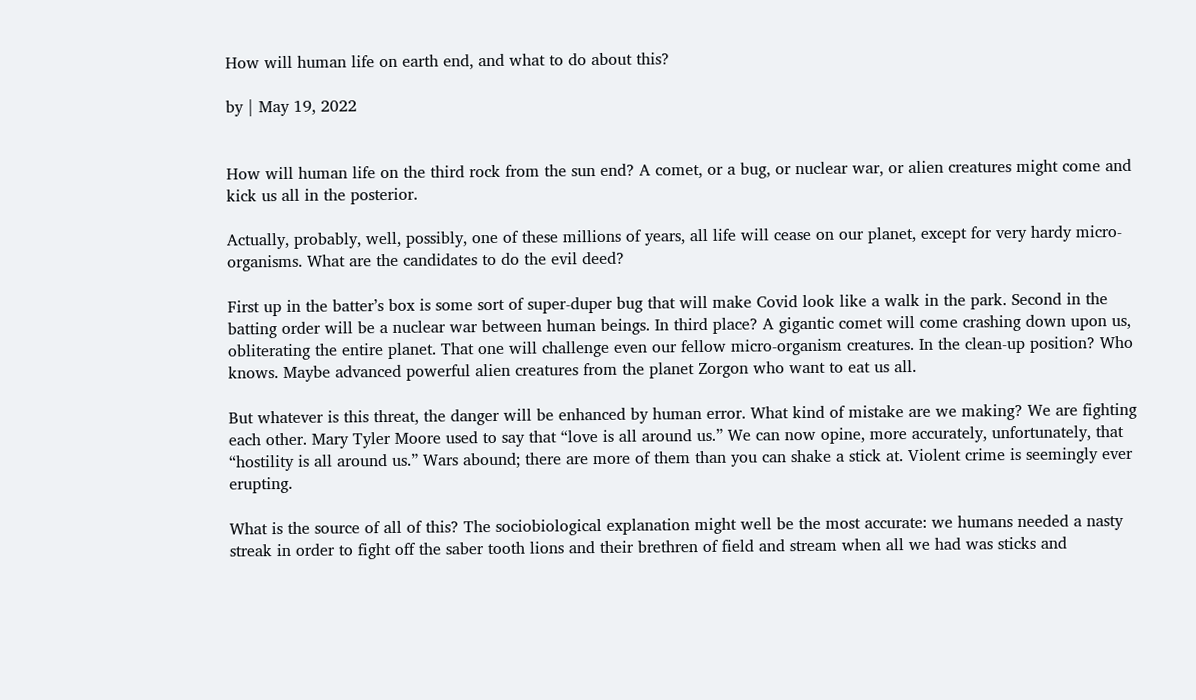How will human life on earth end, and what to do about this?

by | May 19, 2022


How will human life on the third rock from the sun end? A comet, or a bug, or nuclear war, or alien creatures might come and kick us all in the posterior.

Actually, probably, well, possibly, one of these millions of years, all life will cease on our planet, except for very hardy micro-organisms. What are the candidates to do the evil deed?

First up in the batter’s box is some sort of super-duper bug that will make Covid look like a walk in the park. Second in the batting order will be a nuclear war between human beings. In third place? A gigantic comet will come crashing down upon us, obliterating the entire planet. That one will challenge even our fellow micro-organism creatures. In the clean-up position? Who knows. Maybe advanced powerful alien creatures from the planet Zorgon who want to eat us all.

But whatever is this threat, the danger will be enhanced by human error. What kind of mistake are we making? We are fighting each other. Mary Tyler Moore used to say that “love is all around us.” We can now opine, more accurately, unfortunately, that “hostility is all around us.” Wars abound; there are more of them than you can shake a stick at. Violent crime is seemingly ever erupting.

What is the source of all of this? The sociobiological explanation might well be the most accurate: we humans needed a nasty streak in order to fight off the saber tooth lions and their brethren of field and stream when all we had was sticks and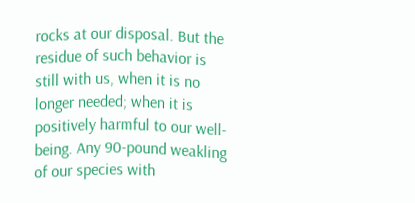rocks at our disposal. But the residue of such behavior is still with us, when it is no longer needed; when it is positively harmful to our well-being. Any 90-pound weakling of our species with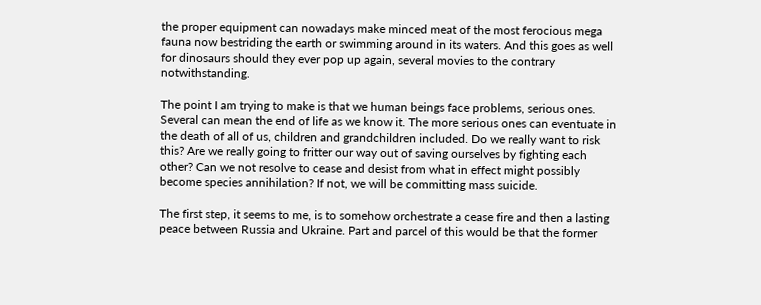the proper equipment can nowadays make minced meat of the most ferocious mega fauna now bestriding the earth or swimming around in its waters. And this goes as well for dinosaurs should they ever pop up again, several movies to the contrary notwithstanding.

The point I am trying to make is that we human beings face problems, serious ones. Several can mean the end of life as we know it. The more serious ones can eventuate in the death of all of us, children and grandchildren included. Do we really want to risk this? Are we really going to fritter our way out of saving ourselves by fighting each other? Can we not resolve to cease and desist from what in effect might possibly become species annihilation? If not, we will be committing mass suicide.

The first step, it seems to me, is to somehow orchestrate a cease fire and then a lasting peace between Russia and Ukraine. Part and parcel of this would be that the former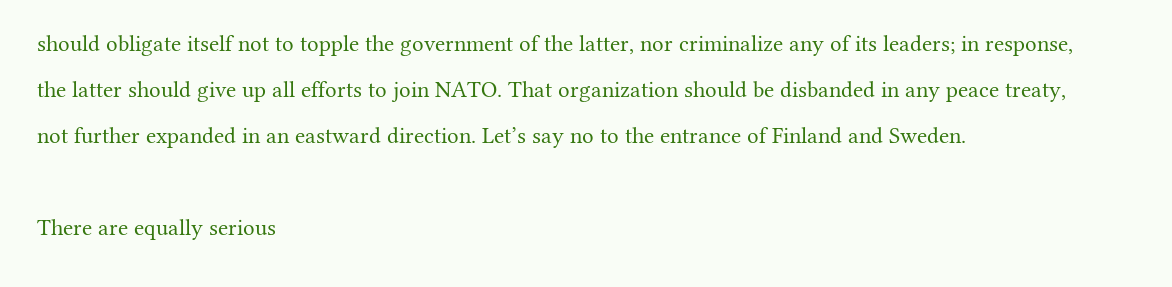should obligate itself not to topple the government of the latter, nor criminalize any of its leaders; in response, the latter should give up all efforts to join NATO. That organization should be disbanded in any peace treaty, not further expanded in an eastward direction. Let’s say no to the entrance of Finland and Sweden.

There are equally serious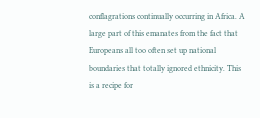conflagrations continually occurring in Africa. A large part of this emanates from the fact that Europeans all too often set up national boundaries that totally ignored ethnicity. This is a recipe for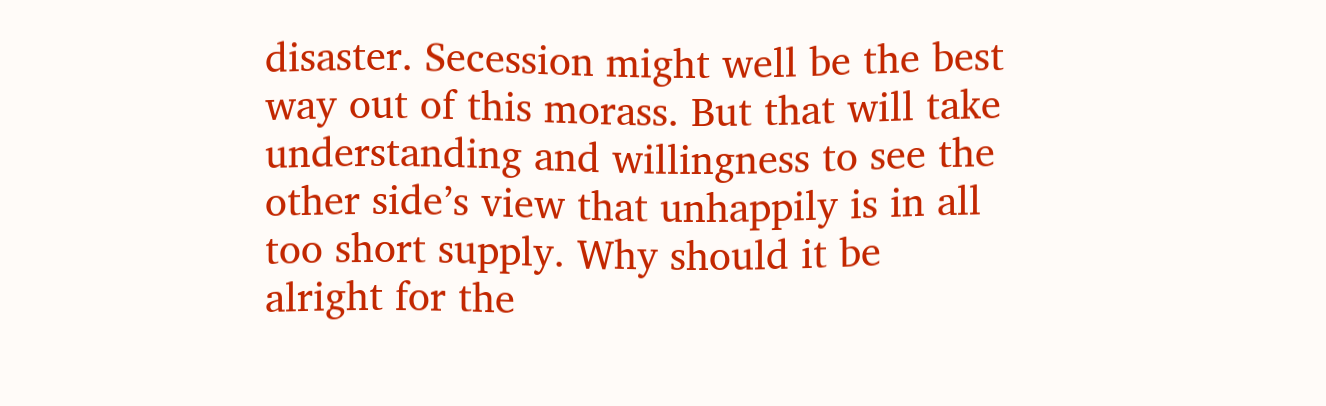disaster. Secession might well be the best way out of this morass. But that will take understanding and willingness to see the other side’s view that unhappily is in all too short supply. Why should it be alright for the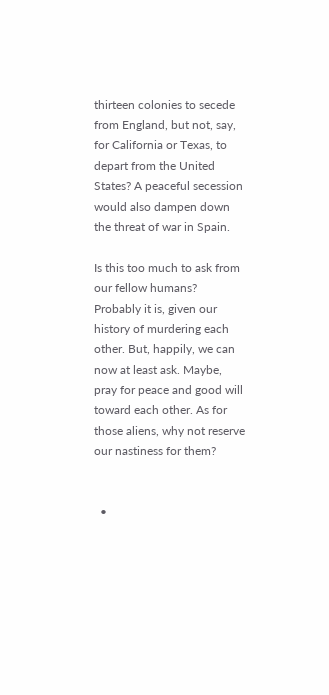thirteen colonies to secede from England, but not, say, for California or Texas, to depart from the United States? A peaceful secession would also dampen down the threat of war in Spain.

Is this too much to ask from our fellow humans? Probably it is, given our history of murdering each other. But, happily, we can now at least ask. Maybe, pray for peace and good will toward each other. As for those aliens, why not reserve our nastiness for them?


  •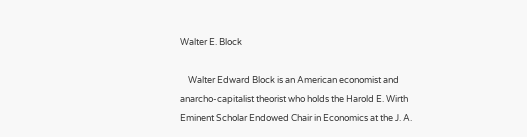Walter E. Block

    Walter Edward Block is an American economist and anarcho-capitalist theorist who holds the Harold E. Wirth Eminent Scholar Endowed Chair in Economics at the J. A.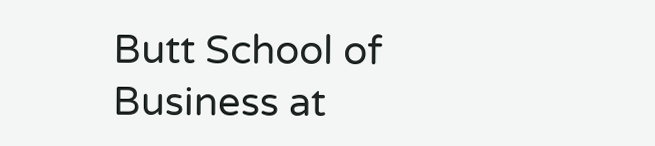Butt School of Business at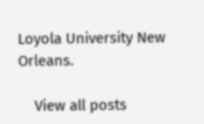Loyola University New Orleans.

    View all posts